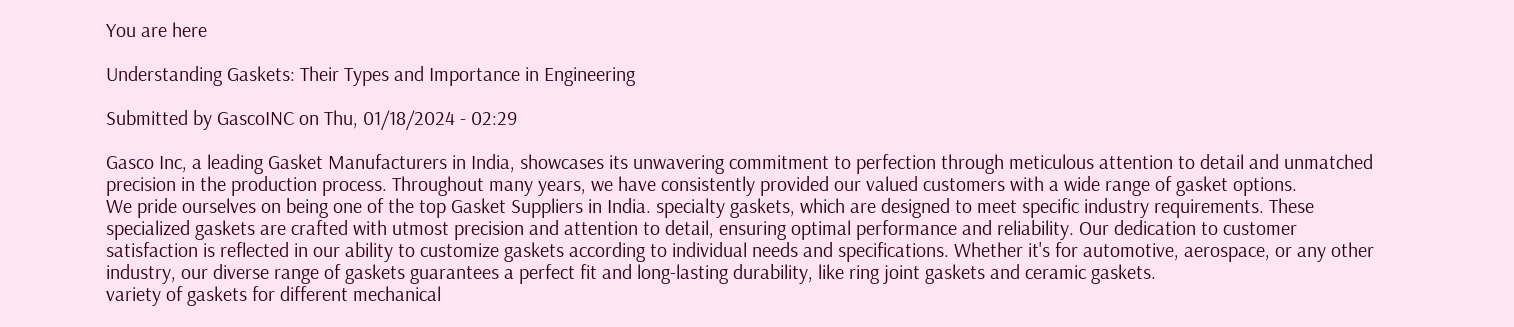You are here

Understanding Gaskets: Their Types and Importance in Engineering

Submitted by GascoINC on Thu, 01/18/2024 - 02:29

Gasco Inc, a leading Gasket Manufacturers in India, showcases its unwavering commitment to perfection through meticulous attention to detail and unmatched precision in the production process. Throughout many years, we have consistently provided our valued customers with a wide range of gasket options.
We pride ourselves on being one of the top Gasket Suppliers in India. specialty gaskets, which are designed to meet specific industry requirements. These specialized gaskets are crafted with utmost precision and attention to detail, ensuring optimal performance and reliability. Our dedication to customer satisfaction is reflected in our ability to customize gaskets according to individual needs and specifications. Whether it's for automotive, aerospace, or any other industry, our diverse range of gaskets guarantees a perfect fit and long-lasting durability, like ring joint gaskets and ceramic gaskets.
variety of gaskets for different mechanical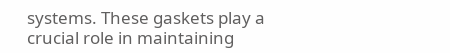systems. These gaskets play a crucial role in maintaining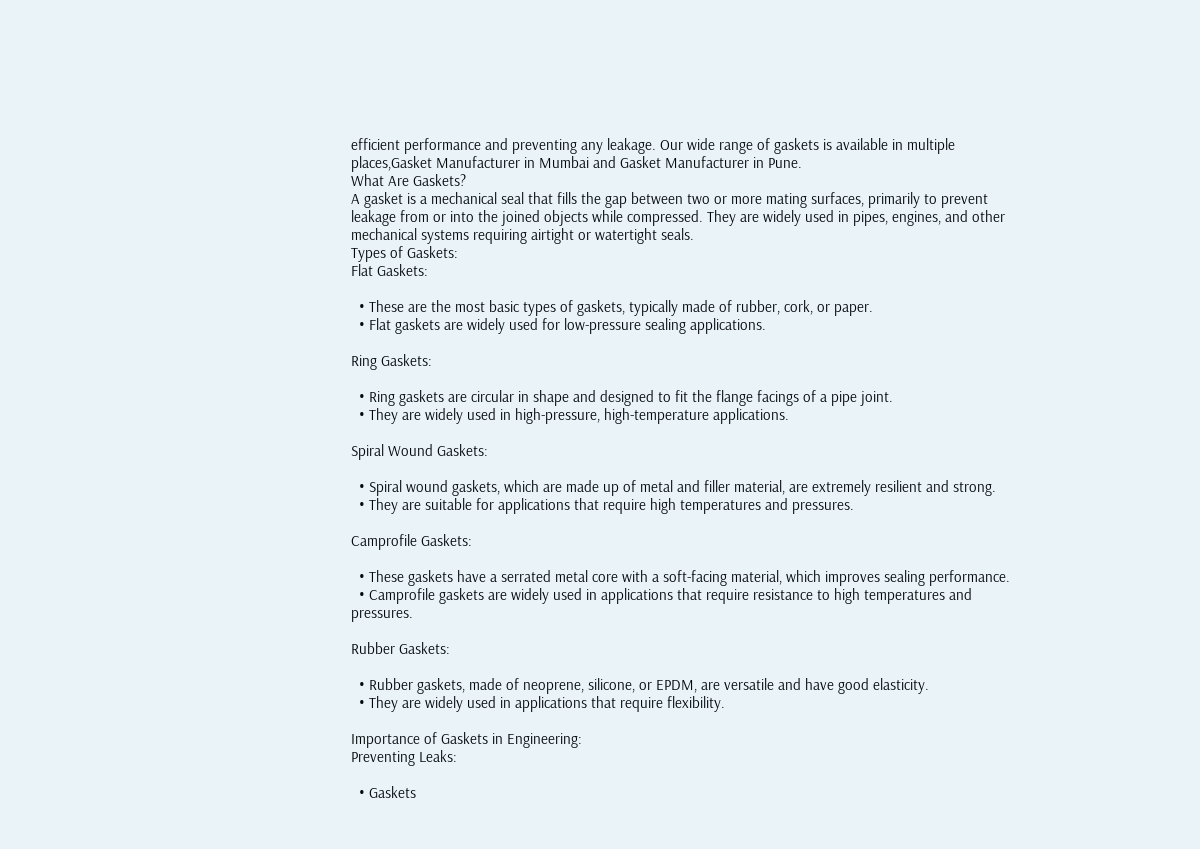efficient performance and preventing any leakage. Our wide range of gaskets is available in multiple places,Gasket Manufacturer in Mumbai and Gasket Manufacturer in Pune.
What Are Gaskets?
A gasket is a mechanical seal that fills the gap between two or more mating surfaces, primarily to prevent leakage from or into the joined objects while compressed. They are widely used in pipes, engines, and other mechanical systems requiring airtight or watertight seals.
Types of Gaskets:
Flat Gaskets:

  • These are the most basic types of gaskets, typically made of rubber, cork, or paper.
  • Flat gaskets are widely used for low-pressure sealing applications.

Ring Gaskets:

  • Ring gaskets are circular in shape and designed to fit the flange facings of a pipe joint.
  • They are widely used in high-pressure, high-temperature applications.

Spiral Wound Gaskets:

  • Spiral wound gaskets, which are made up of metal and filler material, are extremely resilient and strong.
  • They are suitable for applications that require high temperatures and pressures.

Camprofile Gaskets:

  • These gaskets have a serrated metal core with a soft-facing material, which improves sealing performance.
  • Camprofile gaskets are widely used in applications that require resistance to high temperatures and pressures.

Rubber Gaskets:

  • Rubber gaskets, made of neoprene, silicone, or EPDM, are versatile and have good elasticity.
  • They are widely used in applications that require flexibility.

Importance of Gaskets in Engineering:
Preventing Leaks:

  • Gaskets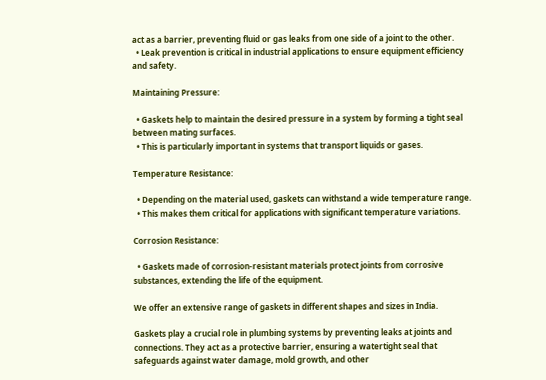act as a barrier, preventing fluid or gas leaks from one side of a joint to the other.
  • Leak prevention is critical in industrial applications to ensure equipment efficiency and safety.

Maintaining Pressure:

  • Gaskets help to maintain the desired pressure in a system by forming a tight seal between mating surfaces.
  • This is particularly important in systems that transport liquids or gases.

Temperature Resistance:

  • Depending on the material used, gaskets can withstand a wide temperature range.
  • This makes them critical for applications with significant temperature variations.

Corrosion Resistance:

  • Gaskets made of corrosion-resistant materials protect joints from corrosive substances, extending the life of the equipment.

We offer an extensive range of gaskets in different shapes and sizes in India.

Gaskets play a crucial role in plumbing systems by preventing leaks at joints and connections. They act as a protective barrier, ensuring a watertight seal that safeguards against water damage, mold growth, and other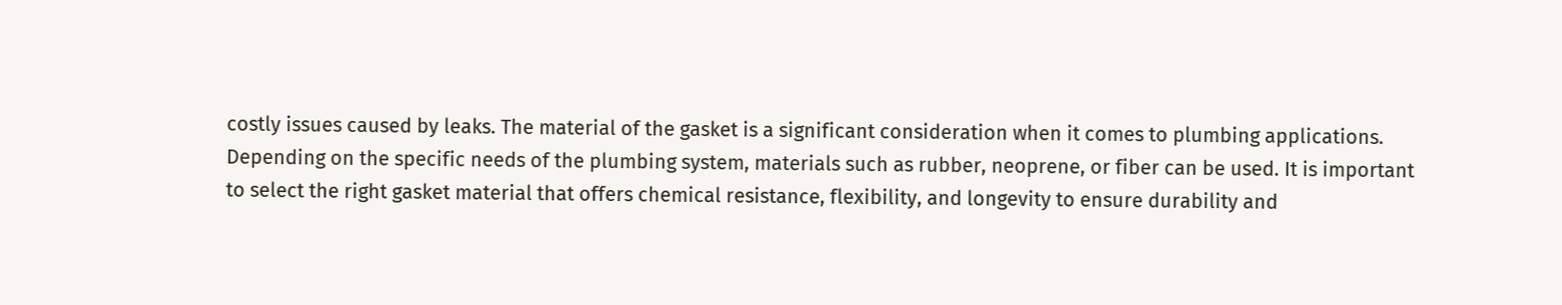costly issues caused by leaks. The material of the gasket is a significant consideration when it comes to plumbing applications. Depending on the specific needs of the plumbing system, materials such as rubber, neoprene, or fiber can be used. It is important to select the right gasket material that offers chemical resistance, flexibility, and longevity to ensure durability and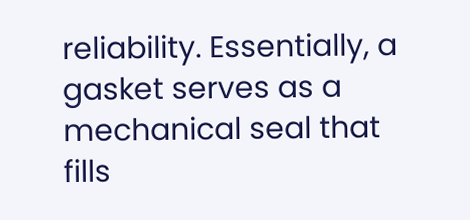reliability. Essentially, a gasket serves as a mechanical seal that fills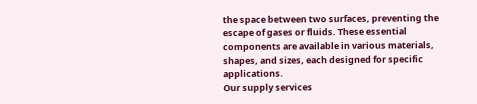the space between two surfaces, preventing the escape of gases or fluids. These essential components are available in various materials, shapes, and sizes, each designed for specific applications.
Our supply services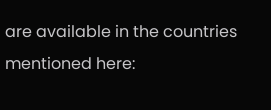are available in the countries mentioned here: